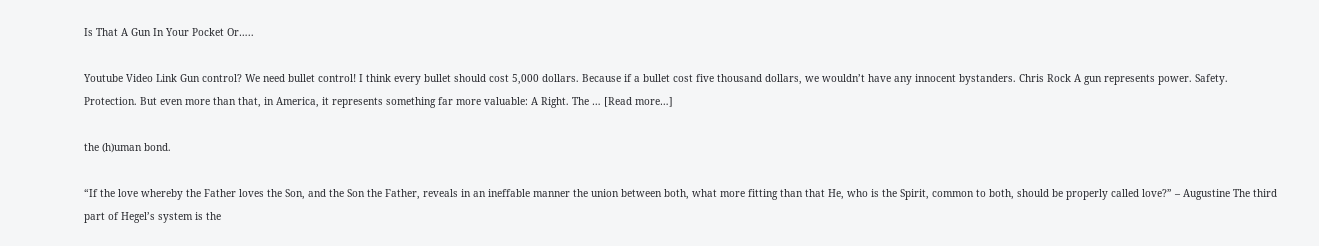Is That A Gun In Your Pocket Or…..

Youtube Video Link Gun control? We need bullet control! I think every bullet should cost 5,000 dollars. Because if a bullet cost five thousand dollars, we wouldn’t have any innocent bystanders. Chris Rock A gun represents power. Safety. Protection. But even more than that, in America, it represents something far more valuable: A Right. The … [Read more…]

the (h)uman bond.

“If the love whereby the Father loves the Son, and the Son the Father, reveals in an ineffable manner the union between both, what more fitting than that He, who is the Spirit, common to both, should be properly called love?” – Augustine The third part of Hegel’s system is the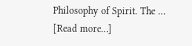Philosophy of Spirit. The … [Read more…]